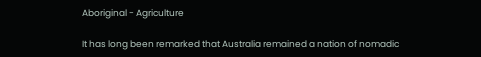Aboriginal - Agriculture

It has long been remarked that Australia remained a nation of nomadic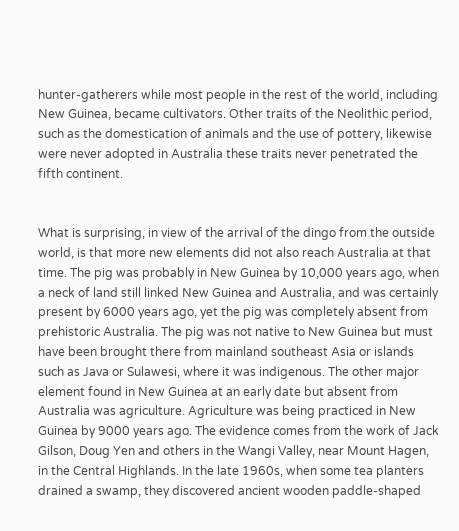hunter-gatherers while most people in the rest of the world, including New Guinea, became cultivators. Other traits of the Neolithic period, such as the domestication of animals and the use of pottery, likewise were never adopted in Australia these traits never penetrated the fifth continent.


What is surprising, in view of the arrival of the dingo from the outside world, is that more new elements did not also reach Australia at that time. The pig was probably in New Guinea by 10,000 years ago, when a neck of land still linked New Guinea and Australia, and was certainly present by 6000 years ago, yet the pig was completely absent from prehistoric Australia. The pig was not native to New Guinea but must have been brought there from mainland southeast Asia or islands such as Java or Sulawesi, where it was indigenous. The other major element found in New Guinea at an early date but absent from Australia was agriculture. Agriculture was being practiced in New Guinea by 9000 years ago. The evidence comes from the work of Jack Gilson, Doug Yen and others in the Wangi Valley, near Mount Hagen, in the Central Highlands. In the late 1960s, when some tea planters drained a swamp, they discovered ancient wooden paddle-shaped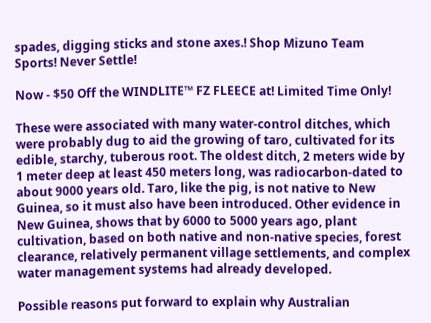spades, digging sticks and stone axes.! Shop Mizuno Team Sports! Never Settle!

Now - $50 Off the WINDLITE™ FZ FLEECE at! Limited Time Only!

These were associated with many water-control ditches, which were probably dug to aid the growing of taro, cultivated for its edible, starchy, tuberous root. The oldest ditch, 2 meters wide by 1 meter deep at least 450 meters long, was radiocarbon-dated to about 9000 years old. Taro, like the pig, is not native to New Guinea, so it must also have been introduced. Other evidence in New Guinea, shows that by 6000 to 5000 years ago, plant cultivation, based on both native and non-native species, forest clearance, relatively permanent village settlements, and complex water management systems had already developed.

Possible reasons put forward to explain why Australian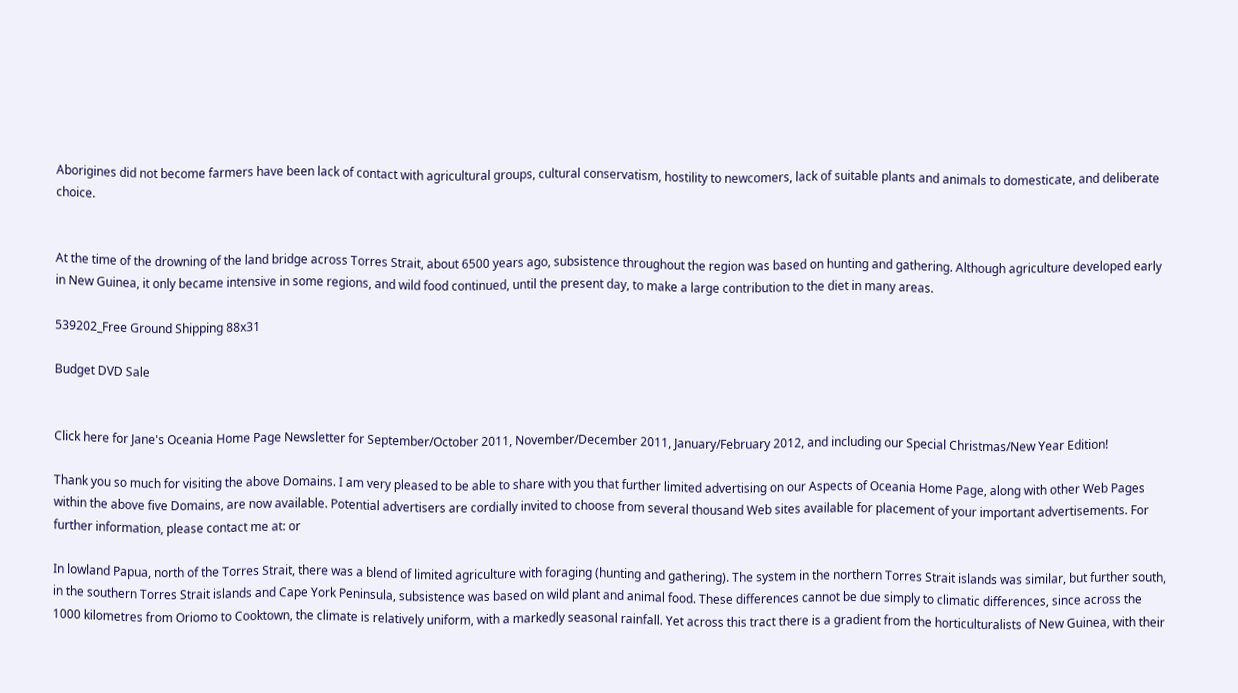Aborigines did not become farmers have been lack of contact with agricultural groups, cultural conservatism, hostility to newcomers, lack of suitable plants and animals to domesticate, and deliberate choice.


At the time of the drowning of the land bridge across Torres Strait, about 6500 years ago, subsistence throughout the region was based on hunting and gathering. Although agriculture developed early in New Guinea, it only became intensive in some regions, and wild food continued, until the present day, to make a large contribution to the diet in many areas.

539202_Free Ground Shipping 88x31

Budget DVD Sale


Click here for Jane's Oceania Home Page Newsletter for September/October 2011, November/December 2011, January/February 2012, and including our Special Christmas/New Year Edition!

Thank you so much for visiting the above Domains. I am very pleased to be able to share with you that further limited advertising on our Aspects of Oceania Home Page, along with other Web Pages within the above five Domains, are now available. Potential advertisers are cordially invited to choose from several thousand Web sites available for placement of your important advertisements. For further information, please contact me at: or

In lowland Papua, north of the Torres Strait, there was a blend of limited agriculture with foraging (hunting and gathering). The system in the northern Torres Strait islands was similar, but further south, in the southern Torres Strait islands and Cape York Peninsula, subsistence was based on wild plant and animal food. These differences cannot be due simply to climatic differences, since across the 1000 kilometres from Oriomo to Cooktown, the climate is relatively uniform, with a markedly seasonal rainfall. Yet across this tract there is a gradient from the horticulturalists of New Guinea, with their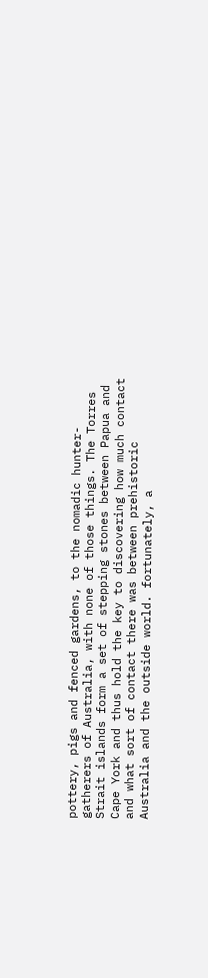pottery, pigs and fenced gardens, to the nomadic hunter-gatherers of Australia, with none of those things. The Torres Strait islands form a set of stepping stones between Papua and Cape York and thus hold the key to discovering how much contact and what sort of contact there was between prehistoric Australia and the outside world. fortunately, a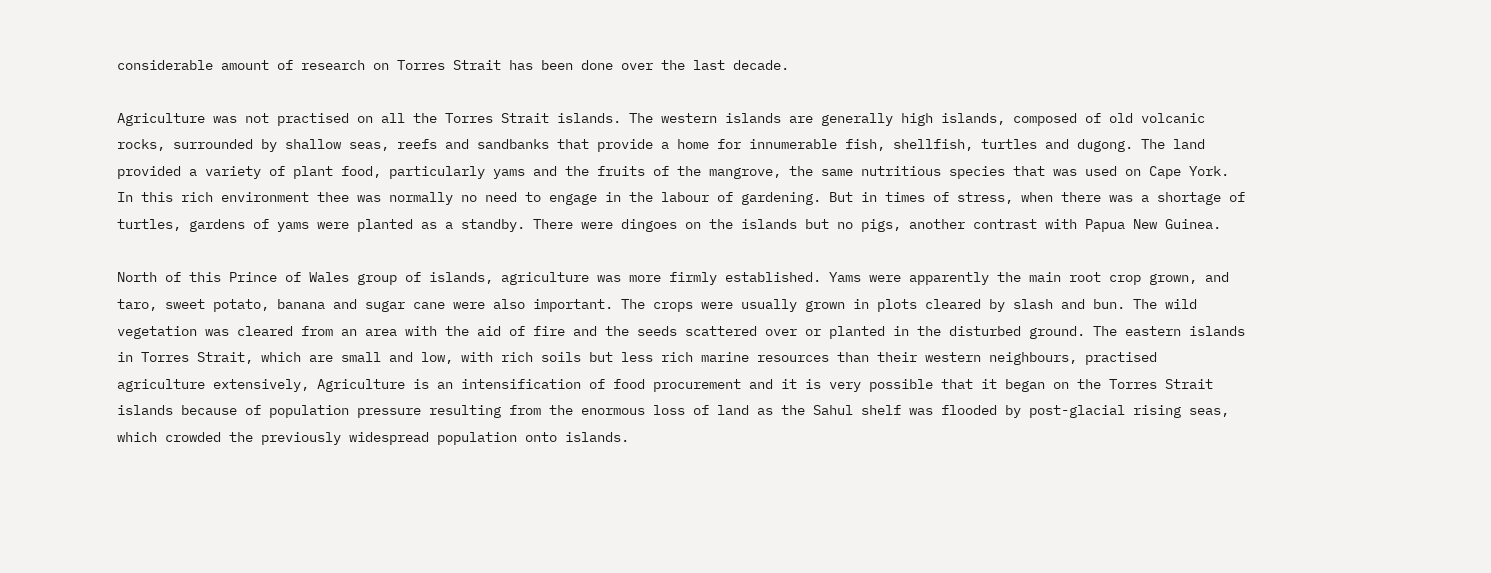considerable amount of research on Torres Strait has been done over the last decade.

Agriculture was not practised on all the Torres Strait islands. The western islands are generally high islands, composed of old volcanic rocks, surrounded by shallow seas, reefs and sandbanks that provide a home for innumerable fish, shellfish, turtles and dugong. The land provided a variety of plant food, particularly yams and the fruits of the mangrove, the same nutritious species that was used on Cape York. In this rich environment thee was normally no need to engage in the labour of gardening. But in times of stress, when there was a shortage of turtles, gardens of yams were planted as a standby. There were dingoes on the islands but no pigs, another contrast with Papua New Guinea.

North of this Prince of Wales group of islands, agriculture was more firmly established. Yams were apparently the main root crop grown, and taro, sweet potato, banana and sugar cane were also important. The crops were usually grown in plots cleared by slash and bun. The wild vegetation was cleared from an area with the aid of fire and the seeds scattered over or planted in the disturbed ground. The eastern islands in Torres Strait, which are small and low, with rich soils but less rich marine resources than their western neighbours, practised agriculture extensively, Agriculture is an intensification of food procurement and it is very possible that it began on the Torres Strait islands because of population pressure resulting from the enormous loss of land as the Sahul shelf was flooded by post-glacial rising seas, which crowded the previously widespread population onto islands.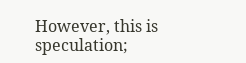However, this is speculation;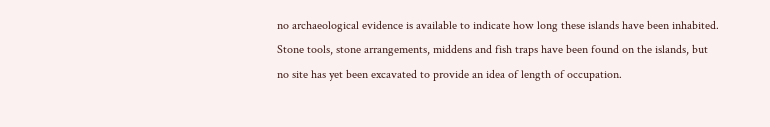no archaeological evidence is available to indicate how long these islands have been inhabited. Stone tools, stone arrangements, middens and fish traps have been found on the islands, but no site has yet been excavated to provide an idea of length of occupation.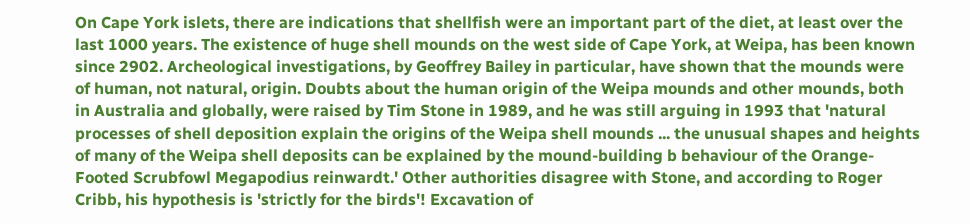On Cape York islets, there are indications that shellfish were an important part of the diet, at least over the last 1000 years. The existence of huge shell mounds on the west side of Cape York, at Weipa, has been known since 2902. Archeological investigations, by Geoffrey Bailey in particular, have shown that the mounds were of human, not natural, origin. Doubts about the human origin of the Weipa mounds and other mounds, both in Australia and globally, were raised by Tim Stone in 1989, and he was still arguing in 1993 that 'natural processes of shell deposition explain the origins of the Weipa shell mounds ... the unusual shapes and heights of many of the Weipa shell deposits can be explained by the mound-building b behaviour of the Orange-Footed Scrubfowl Megapodius reinwardt.' Other authorities disagree with Stone, and according to Roger Cribb, his hypothesis is 'strictly for the birds'! Excavation of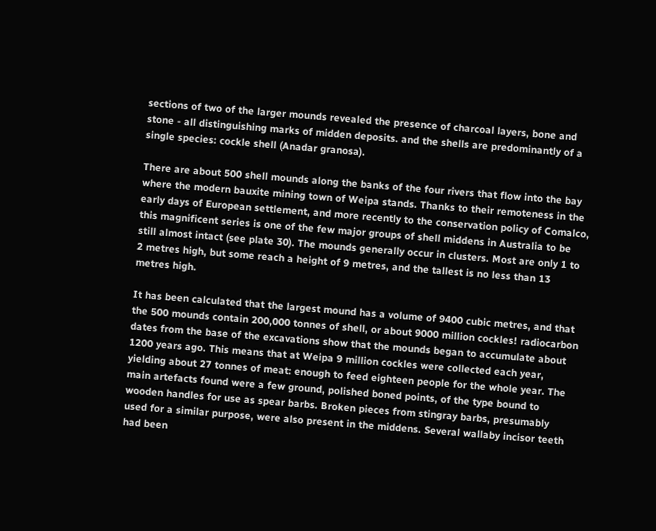sections of two of the larger mounds revealed the presence of charcoal layers, bone and stone - all distinguishing marks of midden deposits. and the shells are predominantly of a single species: cockle shell (Anadar granosa).

There are about 500 shell mounds along the banks of the four rivers that flow into the bay where the modern bauxite mining town of Weipa stands. Thanks to their remoteness in the early days of European settlement, and more recently to the conservation policy of Comalco, this magnificent series is one of the few major groups of shell middens in Australia to be still almost intact (see plate 30). The mounds generally occur in clusters. Most are only 1 to 2 metres high, but some reach a height of 9 metres, and the tallest is no less than 13 metres high.

It has been calculated that the largest mound has a volume of 9400 cubic metres, and that the 500 mounds contain 200,000 tonnes of shell, or about 9000 million cockles! radiocarbon dates from the base of the excavations show that the mounds began to accumulate about 1200 years ago. This means that at Weipa 9 million cockles were collected each year, yielding about 27 tonnes of meat: enough to feed eighteen people for the whole year. The main artefacts found were a few ground, polished boned points, of the type bound to wooden handles for use as spear barbs. Broken pieces from stingray barbs, presumably used for a similar purpose, were also present in the middens. Several wallaby incisor teeth had been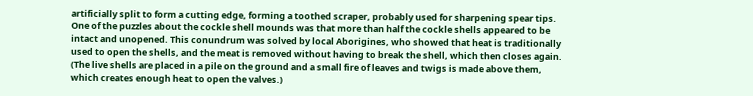artificially split to form a cutting edge, forming a toothed scraper, probably used for sharpening spear tips. One of the puzzles about the cockle shell mounds was that more than half the cockle shells appeared to be intact and unopened. This conundrum was solved by local Aborigines, who showed that heat is traditionally used to open the shells, and the meat is removed without having to break the shell, which then closes again. (The live shells are placed in a pile on the ground and a small fire of leaves and twigs is made above them, which creates enough heat to open the valves.)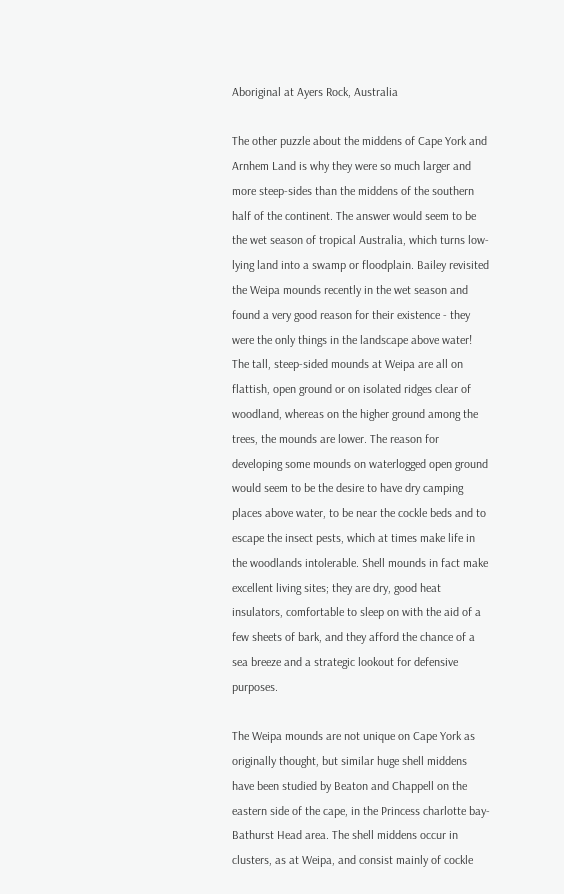Aboriginal at Ayers Rock, Australia

The other puzzle about the middens of Cape York and Arnhem Land is why they were so much larger and more steep-sides than the middens of the southern half of the continent. The answer would seem to be the wet season of tropical Australia, which turns low-lying land into a swamp or floodplain. Bailey revisited the Weipa mounds recently in the wet season and found a very good reason for their existence - they were the only things in the landscape above water! The tall, steep-sided mounds at Weipa are all on flattish, open ground or on isolated ridges clear of woodland, whereas on the higher ground among the trees, the mounds are lower. The reason for developing some mounds on waterlogged open ground would seem to be the desire to have dry camping places above water, to be near the cockle beds and to escape the insect pests, which at times make life in the woodlands intolerable. Shell mounds in fact make excellent living sites; they are dry, good heat insulators, comfortable to sleep on with the aid of a few sheets of bark, and they afford the chance of a sea breeze and a strategic lookout for defensive purposes.

The Weipa mounds are not unique on Cape York as originally thought, but similar huge shell middens have been studied by Beaton and Chappell on the eastern side of the cape, in the Princess charlotte bay-Bathurst Head area. The shell middens occur in clusters, as at Weipa, and consist mainly of cockle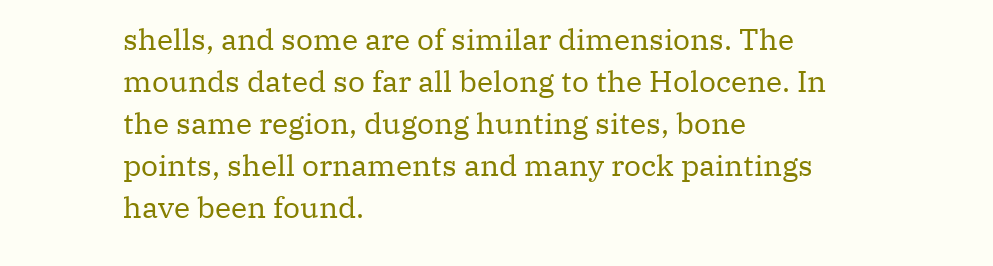shells, and some are of similar dimensions. The mounds dated so far all belong to the Holocene. In the same region, dugong hunting sites, bone points, shell ornaments and many rock paintings have been found.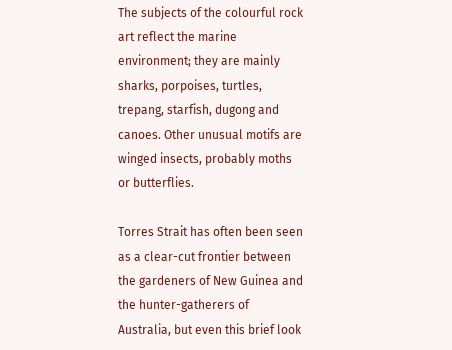The subjects of the colourful rock art reflect the marine environment; they are mainly sharks, porpoises, turtles, trepang, starfish, dugong and canoes. Other unusual motifs are winged insects, probably moths or butterflies.

Torres Strait has often been seen as a clear-cut frontier between the gardeners of New Guinea and the hunter-gatherers of Australia, but even this brief look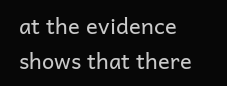at the evidence shows that there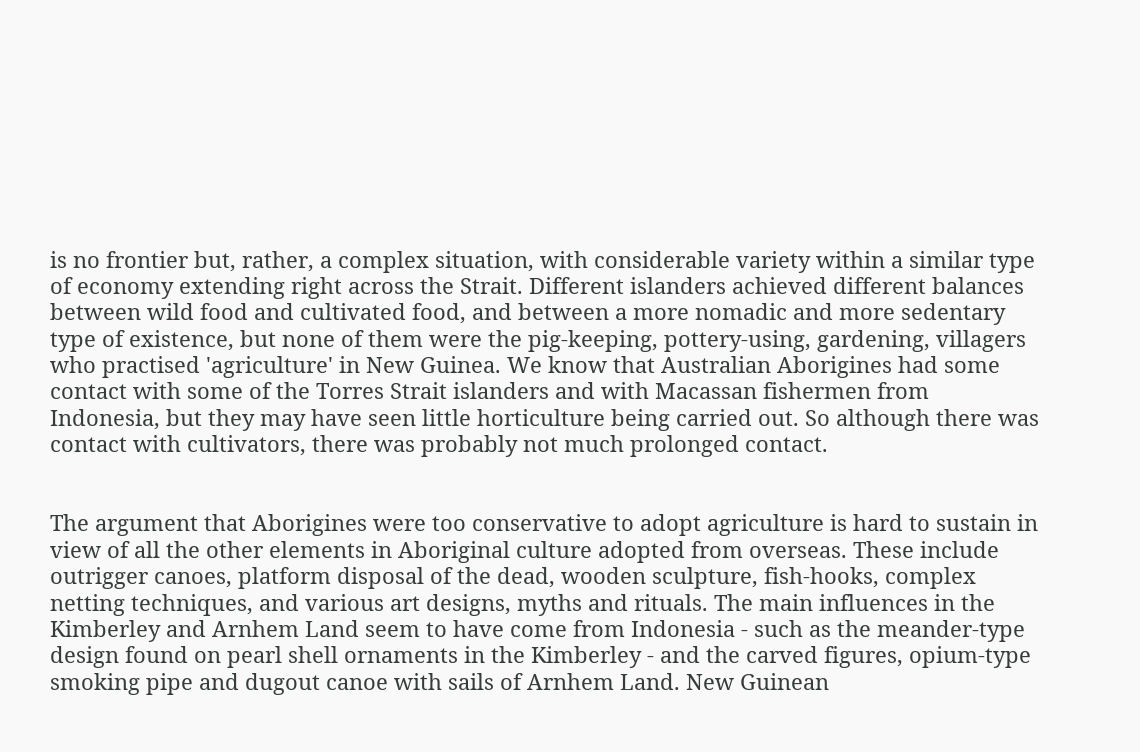is no frontier but, rather, a complex situation, with considerable variety within a similar type of economy extending right across the Strait. Different islanders achieved different balances between wild food and cultivated food, and between a more nomadic and more sedentary type of existence, but none of them were the pig-keeping, pottery-using, gardening, villagers who practised 'agriculture' in New Guinea. We know that Australian Aborigines had some contact with some of the Torres Strait islanders and with Macassan fishermen from Indonesia, but they may have seen little horticulture being carried out. So although there was contact with cultivators, there was probably not much prolonged contact.


The argument that Aborigines were too conservative to adopt agriculture is hard to sustain in view of all the other elements in Aboriginal culture adopted from overseas. These include outrigger canoes, platform disposal of the dead, wooden sculpture, fish-hooks, complex netting techniques, and various art designs, myths and rituals. The main influences in the Kimberley and Arnhem Land seem to have come from Indonesia - such as the meander-type design found on pearl shell ornaments in the Kimberley - and the carved figures, opium-type smoking pipe and dugout canoe with sails of Arnhem Land. New Guinean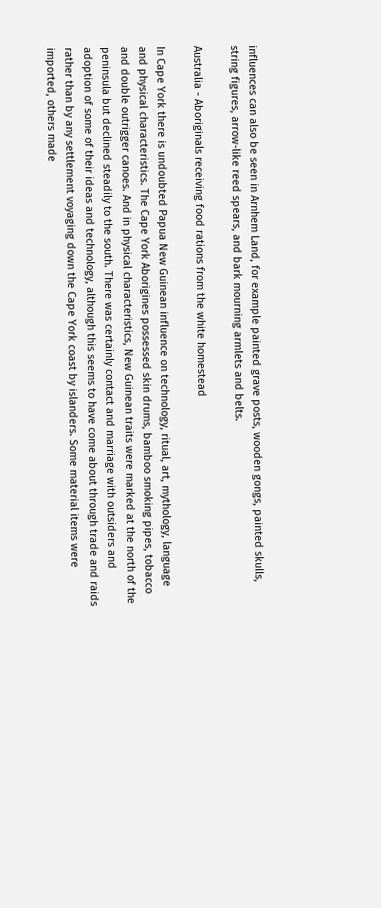influences can also be seen in Arnhem Land, for example painted grave posts, wooden gongs, painted skulls, string figures, arrow-like reed spears, and bark mourning armlets and belts.

Australia - Aboriginals receiving food rations from the white homestead

In Cape York there is undoubted Papua New Guinean influence on technology, ritual, art, mythology, language and physical characteristics. The Cape York Aborigines possessed skin drums, bamboo smoking pipes, tobacco and double outrigger canoes. And in physical characteristics, New Guinean traits were marked at the north of the peninsula but declined steadily to the south. There was certainly contact and marriage with outsiders and adoption of some of their ideas and technology, although this seems to have come about through trade and raids rather than by any settlement voyaging down the Cape York coast by islanders. Some material items were imported, others made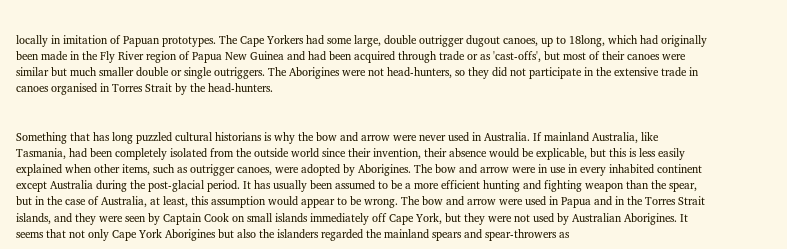locally in imitation of Papuan prototypes. The Cape Yorkers had some large, double outrigger dugout canoes, up to 18long, which had originally been made in the Fly River region of Papua New Guinea and had been acquired through trade or as 'cast-offs', but most of their canoes were similar but much smaller double or single outriggers. The Aborigines were not head-hunters, so they did not participate in the extensive trade in canoes organised in Torres Strait by the head-hunters.


Something that has long puzzled cultural historians is why the bow and arrow were never used in Australia. If mainland Australia, like Tasmania, had been completely isolated from the outside world since their invention, their absence would be explicable, but this is less easily explained when other items, such as outrigger canoes, were adopted by Aborigines. The bow and arrow were in use in every inhabited continent except Australia during the post-glacial period. It has usually been assumed to be a more efficient hunting and fighting weapon than the spear, but in the case of Australia, at least, this assumption would appear to be wrong. The bow and arrow were used in Papua and in the Torres Strait islands, and they were seen by Captain Cook on small islands immediately off Cape York, but they were not used by Australian Aborigines. It seems that not only Cape York Aborigines but also the islanders regarded the mainland spears and spear-throwers as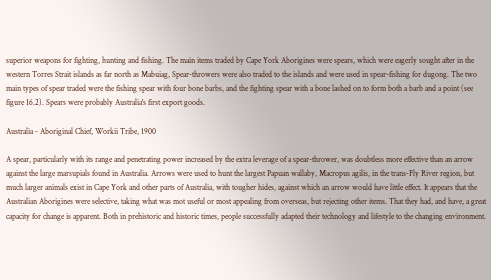superior weapons for fighting, hunting and fishing. The main items traded by Cape York Aborigines were spears, which were eagerly sought after in the western Torres Strait islands as far north as Mabuiag, Spear-throwers were also traded to the islands and were used in spear-fishing for dugong. The two main types of spear traded were the fishing spear with four bone barbs, and the fighting spear with a bone lashed on to form both a barb and a point (see figure 16.2). Spears were probably Australia's first export goods.

Australia - Aboriginal Chief, Workii Tribe, 1900

A spear, particularly with its range and penetrating power increased by the extra leverage of a spear-thrower, was doubtless more effective than an arrow against the large marsupials found in Australia. Arrows were used to hunt the largest Papuan wallaby, Macropus agilis, in the trans-Fly River region, but much larger animals exist in Cape York and other parts of Australia, with tougher hides, against which an arrow would have little effect. It appears that the Australian Aborigines were selective, taking what was mot useful or most appealing from overseas, but rejecting other items. That they had, and have, a great capacity for change is apparent. Both in prehistoric and historic times, people successfully adapted their technology and lifestyle to the changing environment.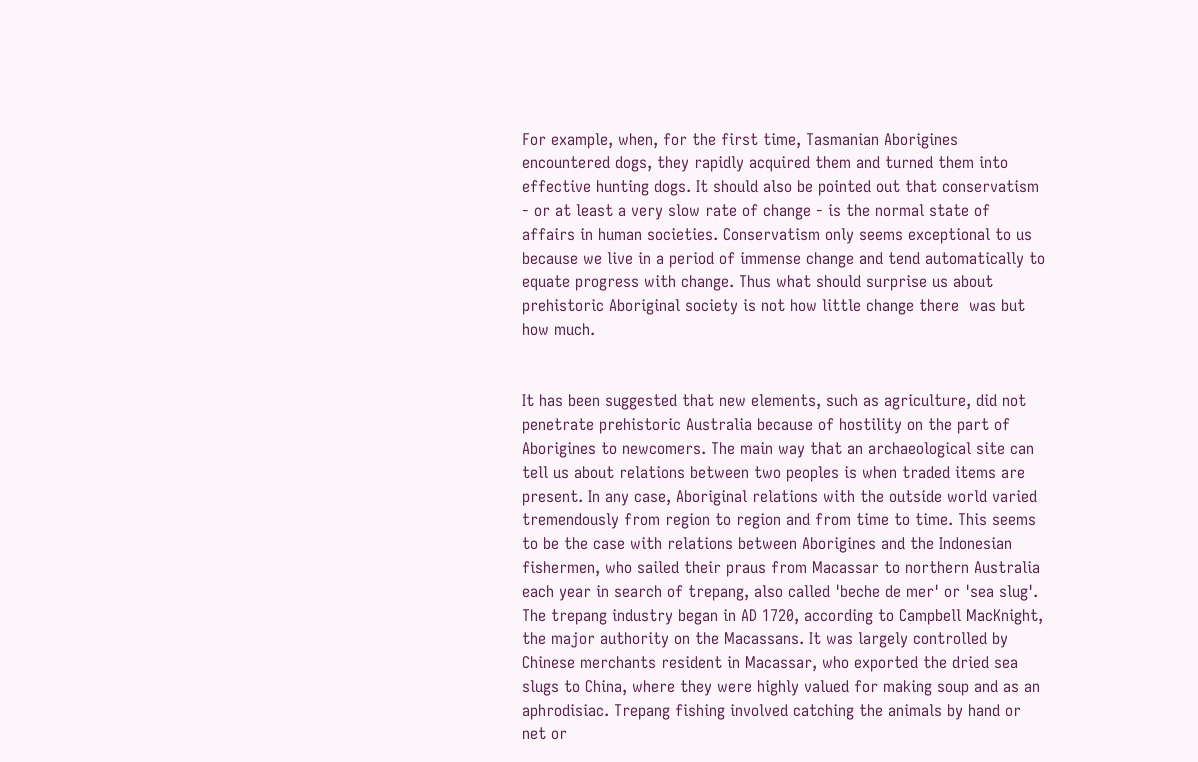For example, when, for the first time, Tasmanian Aborigines encountered dogs, they rapidly acquired them and turned them into effective hunting dogs. It should also be pointed out that conservatism - or at least a very slow rate of change - is the normal state of affairs in human societies. Conservatism only seems exceptional to us because we live in a period of immense change and tend automatically to equate progress with change. Thus what should surprise us about prehistoric Aboriginal society is not how little change there  was but how much.


It has been suggested that new elements, such as agriculture, did not penetrate prehistoric Australia because of hostility on the part of Aborigines to newcomers. The main way that an archaeological site can tell us about relations between two peoples is when traded items are present. In any case, Aboriginal relations with the outside world varied tremendously from region to region and from time to time. This seems to be the case with relations between Aborigines and the Indonesian fishermen, who sailed their praus from Macassar to northern Australia each year in search of trepang, also called 'beche de mer' or 'sea slug'. The trepang industry began in AD 1720, according to Campbell MacKnight, the major authority on the Macassans. It was largely controlled by Chinese merchants resident in Macassar, who exported the dried sea slugs to China, where they were highly valued for making soup and as an aphrodisiac. Trepang fishing involved catching the animals by hand or net or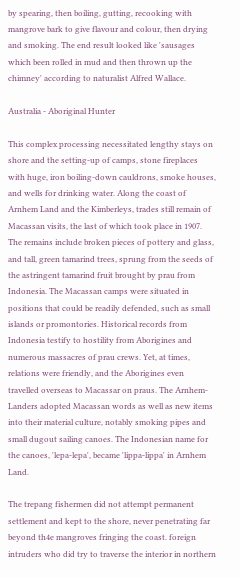by spearing, then boiling, gutting, recooking with mangrove bark to give flavour and colour, then drying and smoking. The end result looked like 'sausages which been rolled in mud and then thrown up the chimney' according to naturalist Alfred Wallace.

Australia - Aboriginal Hunter

This complex processing necessitated lengthy stays on shore and the setting-up of camps, stone fireplaces with huge, iron boiling-down cauldrons, smoke houses, and wells for drinking water. Along the coast of Arnhem Land and the Kimberleys, trades still remain of Macassan visits, the last of which took place in 1907. The remains include broken pieces of pottery and glass, and tall, green tamarind trees, sprung from the seeds of the astringent tamarind fruit brought by prau from Indonesia. The Macassan camps were situated in positions that could be readily defended, such as small islands or promontories. Historical records from Indonesia testify to hostility from Aborigines and numerous massacres of prau crews. Yet, at times, relations were friendly, and the Aborigines even travelled overseas to Macassar on praus. The Arnhem-Landers adopted Macassan words as well as new items into their material culture, notably smoking pipes and small dugout sailing canoes. The Indonesian name for the canoes, 'lepa-lepa', became 'lippa-lippa' in Arnhem Land.

The trepang fishermen did not attempt permanent settlement and kept to the shore, never penetrating far beyond th4e mangroves fringing the coast. foreign intruders who did try to traverse the interior in northern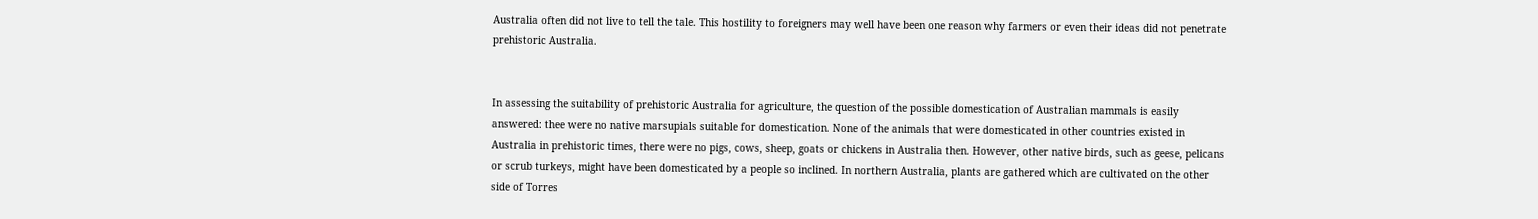Australia often did not live to tell the tale. This hostility to foreigners may well have been one reason why farmers or even their ideas did not penetrate prehistoric Australia.


In assessing the suitability of prehistoric Australia for agriculture, the question of the possible domestication of Australian mammals is easily answered: thee were no native marsupials suitable for domestication. None of the animals that were domesticated in other countries existed in Australia in prehistoric times, there were no pigs, cows, sheep, goats or chickens in Australia then. However, other native birds, such as geese, pelicans or scrub turkeys, might have been domesticated by a people so inclined. In northern Australia, plants are gathered which are cultivated on the other side of Torres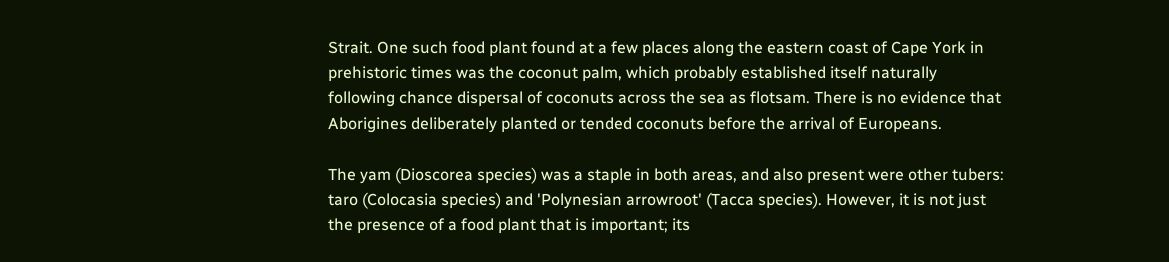Strait. One such food plant found at a few places along the eastern coast of Cape York in prehistoric times was the coconut palm, which probably established itself naturally following chance dispersal of coconuts across the sea as flotsam. There is no evidence that Aborigines deliberately planted or tended coconuts before the arrival of Europeans.

The yam (Dioscorea species) was a staple in both areas, and also present were other tubers: taro (Colocasia species) and 'Polynesian arrowroot' (Tacca species). However, it is not just the presence of a food plant that is important; its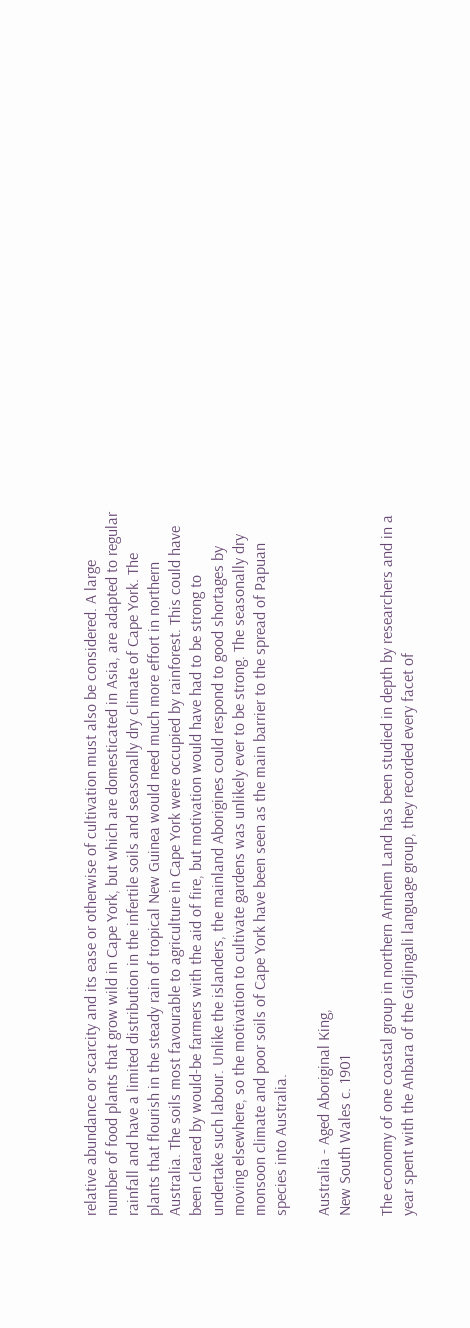relative abundance or scarcity and its ease or otherwise of cultivation must also be considered. A large number of food plants that grow wild in Cape York, but which are domesticated in Asia, are adapted to regular rainfall and have a limited distribution in the infertile soils and seasonally dry climate of Cape York. The plants that flourish in the steady rain of tropical New Guinea would need much more effort in northern Australia. The soils most favourable to agriculture in Cape York were occupied by rainforest. This could have been cleared by would-be farmers with the aid of fire, but motivation would have had to be strong to undertake such labour. Unlike the islanders, the mainland Aborigines could respond to good shortages by moving elsewhere, so the motivation to cultivate gardens was unlikely ever to be strong. The seasonally dry monsoon climate and poor soils of Cape York have been seen as the main barrier to the spread of Papuan species into Australia.

Australia - Aged Aboriginal King,
New South Wales c. 1901

The economy of one coastal group in northern Arnhem Land has been studied in depth by researchers and in a year spent with the Anbara of the Gidjingali language group, they recorded every facet of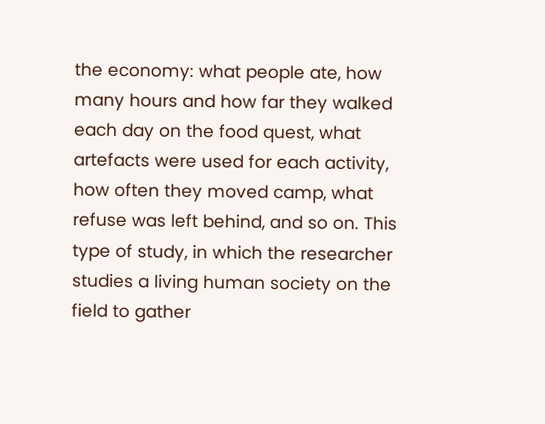the economy: what people ate, how many hours and how far they walked each day on the food quest, what artefacts were used for each activity, how often they moved camp, what refuse was left behind, and so on. This type of study, in which the researcher studies a living human society on the field to gather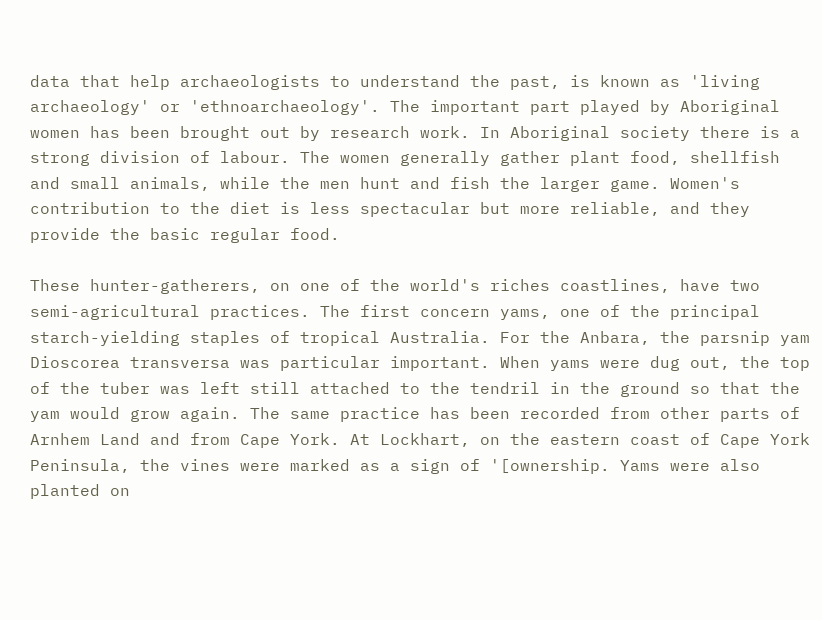data that help archaeologists to understand the past, is known as 'living archaeology' or 'ethnoarchaeology'. The important part played by Aboriginal women has been brought out by research work. In Aboriginal society there is a strong division of labour. The women generally gather plant food, shellfish and small animals, while the men hunt and fish the larger game. Women's contribution to the diet is less spectacular but more reliable, and they provide the basic regular food.

These hunter-gatherers, on one of the world's riches coastlines, have two semi-agricultural practices. The first concern yams, one of the principal starch-yielding staples of tropical Australia. For the Anbara, the parsnip yam Dioscorea transversa was particular important. When yams were dug out, the top of the tuber was left still attached to the tendril in the ground so that the yam would grow again. The same practice has been recorded from other parts of Arnhem Land and from Cape York. At Lockhart, on the eastern coast of Cape York Peninsula, the vines were marked as a sign of '[ownership. Yams were also planted on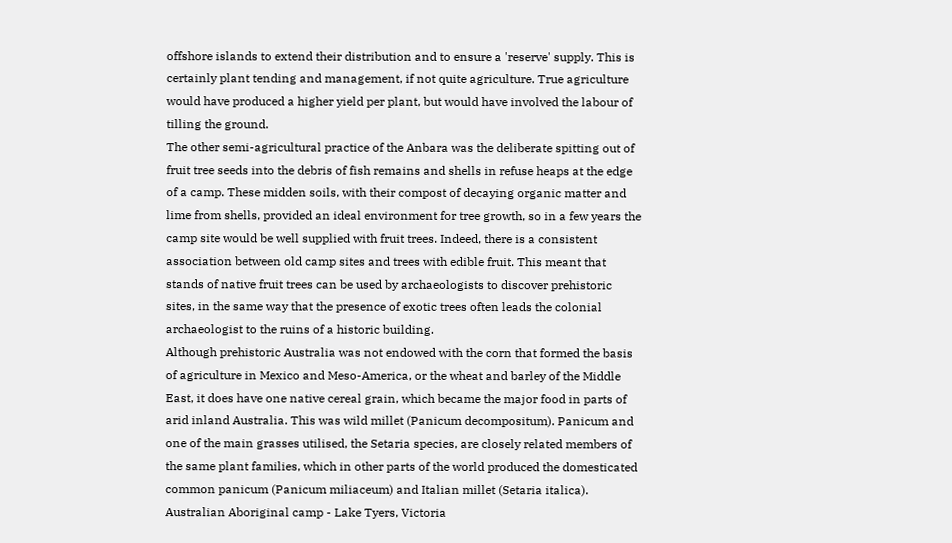offshore islands to extend their distribution and to ensure a 'reserve' supply. This is certainly plant tending and management, if not quite agriculture. True agriculture would have produced a higher yield per plant, but would have involved the labour of tilling the ground.
The other semi-agricultural practice of the Anbara was the deliberate spitting out of fruit tree seeds into the debris of fish remains and shells in refuse heaps at the edge of a camp. These midden soils, with their compost of decaying organic matter and lime from shells, provided an ideal environment for tree growth, so in a few years the camp site would be well supplied with fruit trees. Indeed, there is a consistent association between old camp sites and trees with edible fruit. This meant that stands of native fruit trees can be used by archaeologists to discover prehistoric sites, in the same way that the presence of exotic trees often leads the colonial archaeologist to the ruins of a historic building.
Although prehistoric Australia was not endowed with the corn that formed the basis of agriculture in Mexico and Meso-America, or the wheat and barley of the Middle East, it does have one native cereal grain, which became the major food in parts of arid inland Australia. This was wild millet (Panicum decompositum). Panicum and one of the main grasses utilised, the Setaria species, are closely related members of the same plant families, which in other parts of the world produced the domesticated common panicum (Panicum miliaceum) and Italian millet (Setaria italica).
Australian Aboriginal camp - Lake Tyers, Victoria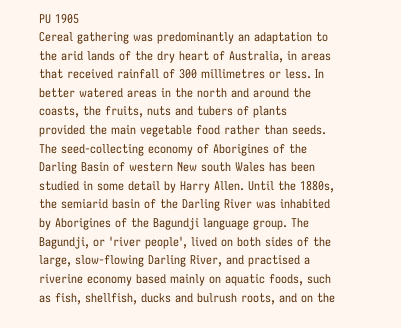PU 1905
Cereal gathering was predominantly an adaptation to the arid lands of the dry heart of Australia, in areas that received rainfall of 300 millimetres or less. In better watered areas in the north and around the coasts, the fruits, nuts and tubers of plants provided the main vegetable food rather than seeds. The seed-collecting economy of Aborigines of the Darling Basin of western New south Wales has been studied in some detail by Harry Allen. Until the 1880s, the semiarid basin of the Darling River was inhabited by Aborigines of the Bagundji language group. The Bagundji, or 'river people', lived on both sides of the large, slow-flowing Darling River, and practised a riverine economy based mainly on aquatic foods, such as fish, shellfish, ducks and bulrush roots, and on the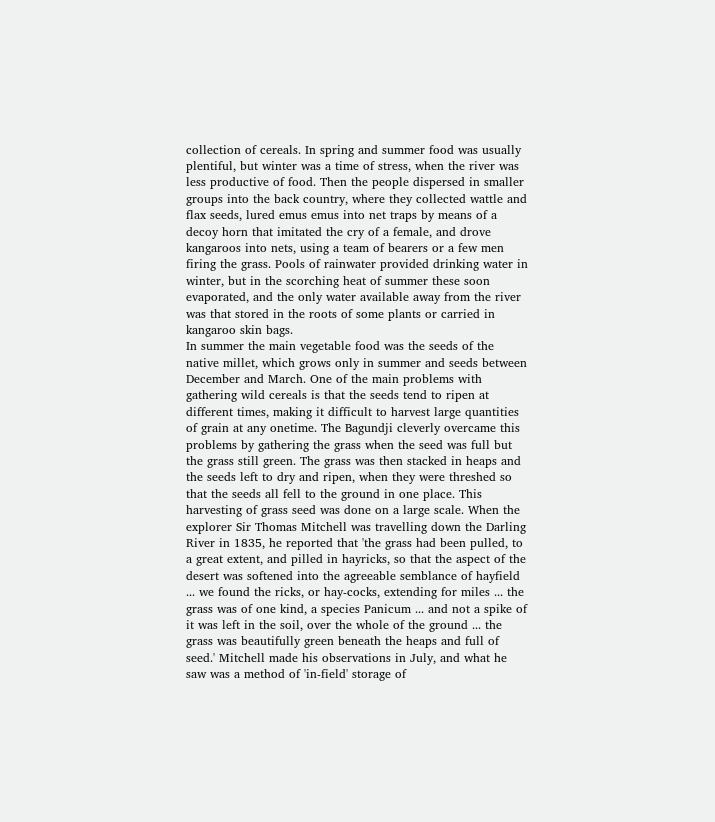collection of cereals. In spring and summer food was usually plentiful, but winter was a time of stress, when the river was less productive of food. Then the people dispersed in smaller groups into the back country, where they collected wattle and flax seeds, lured emus emus into net traps by means of a decoy horn that imitated the cry of a female, and drove kangaroos into nets, using a team of bearers or a few men firing the grass. Pools of rainwater provided drinking water in winter, but in the scorching heat of summer these soon evaporated, and the only water available away from the river was that stored in the roots of some plants or carried in kangaroo skin bags.
In summer the main vegetable food was the seeds of the native millet, which grows only in summer and seeds between December and March. One of the main problems with gathering wild cereals is that the seeds tend to ripen at different times, making it difficult to harvest large quantities of grain at any onetime. The Bagundji cleverly overcame this problems by gathering the grass when the seed was full but the grass still green. The grass was then stacked in heaps and the seeds left to dry and ripen, when they were threshed so that the seeds all fell to the ground in one place. This harvesting of grass seed was done on a large scale. When the explorer Sir Thomas Mitchell was travelling down the Darling River in 1835, he reported that 'the grass had been pulled, to a great extent, and pilled in hayricks, so that the aspect of the desert was softened into the agreeable semblance of hayfield ... we found the ricks, or hay-cocks, extending for miles ... the grass was of one kind, a species Panicum ... and not a spike of it was left in the soil, over the whole of the ground ... the grass was beautifully green beneath the heaps and full of seed.' Mitchell made his observations in July, and what he saw was a method of 'in-field' storage of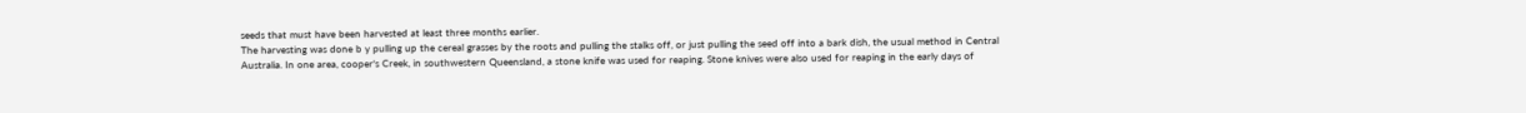seeds that must have been harvested at least three months earlier.
The harvesting was done b y pulling up the cereal grasses by the roots and pulling the stalks off, or just pulling the seed off into a bark dish, the usual method in Central Australia. In one area, cooper's Creek, in southwestern Queensland, a stone knife was used for reaping. Stone knives were also used for reaping in the early days of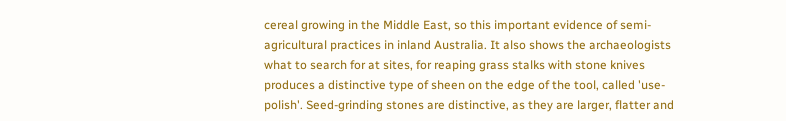cereal growing in the Middle East, so this important evidence of semi-agricultural practices in inland Australia. It also shows the archaeologists what to search for at sites, for reaping grass stalks with stone knives produces a distinctive type of sheen on the edge of the tool, called 'use-polish'. Seed-grinding stones are distinctive, as they are larger, flatter and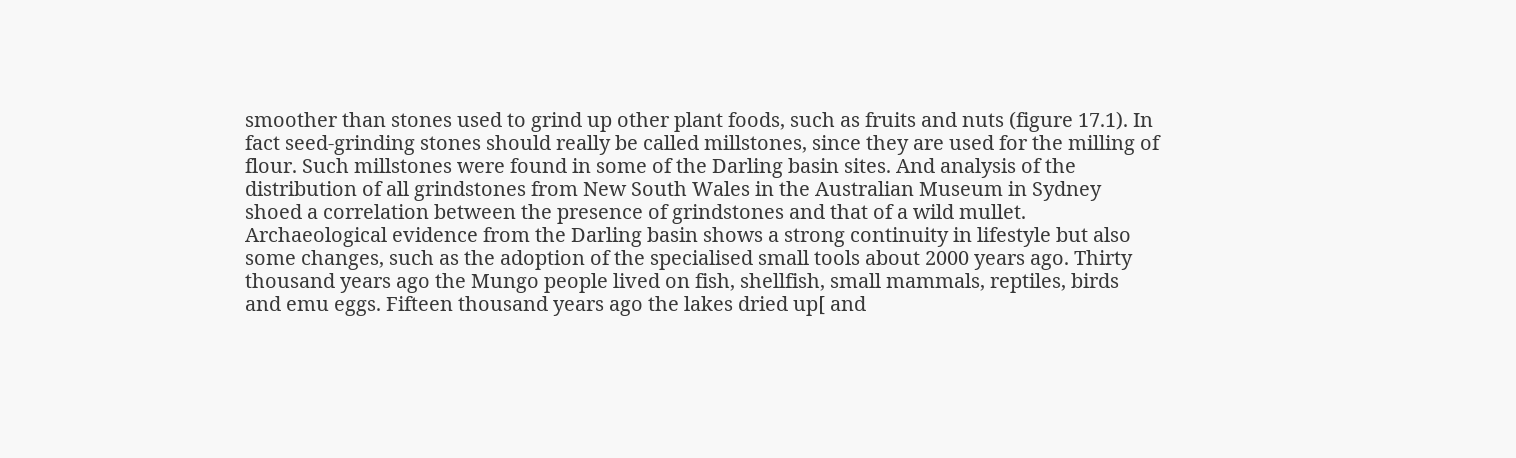smoother than stones used to grind up other plant foods, such as fruits and nuts (figure 17.1). In fact seed-grinding stones should really be called millstones, since they are used for the milling of flour. Such millstones were found in some of the Darling basin sites. And analysis of the distribution of all grindstones from New South Wales in the Australian Museum in Sydney shoed a correlation between the presence of grindstones and that of a wild mullet.
Archaeological evidence from the Darling basin shows a strong continuity in lifestyle but also some changes, such as the adoption of the specialised small tools about 2000 years ago. Thirty thousand years ago the Mungo people lived on fish, shellfish, small mammals, reptiles, birds and emu eggs. Fifteen thousand years ago the lakes dried up[ and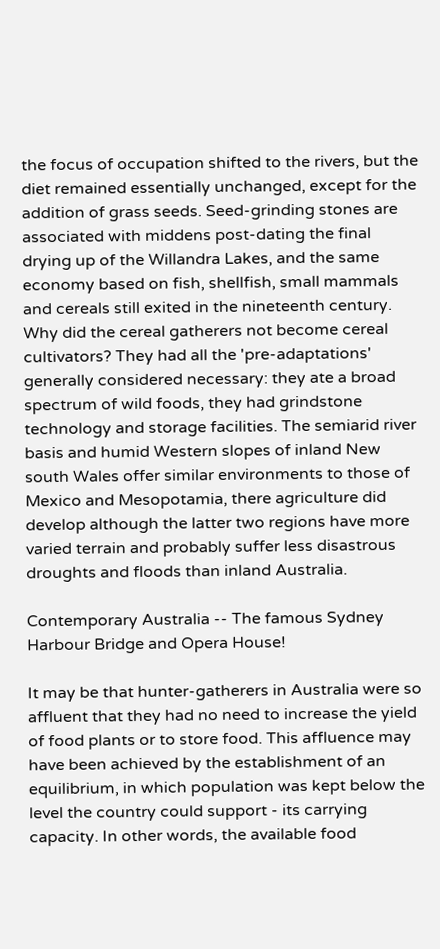the focus of occupation shifted to the rivers, but the diet remained essentially unchanged, except for the addition of grass seeds. Seed-grinding stones are associated with middens post-dating the final drying up of the Willandra Lakes, and the same economy based on fish, shellfish, small mammals and cereals still exited in the nineteenth century. Why did the cereal gatherers not become cereal cultivators? They had all the 'pre-adaptations' generally considered necessary: they ate a broad spectrum of wild foods, they had grindstone technology and storage facilities. The semiarid river basis and humid Western slopes of inland New south Wales offer similar environments to those of Mexico and Mesopotamia, there agriculture did develop although the latter two regions have more varied terrain and probably suffer less disastrous droughts and floods than inland Australia.

Contemporary Australia -- The famous Sydney Harbour Bridge and Opera House!

It may be that hunter-gatherers in Australia were so affluent that they had no need to increase the yield of food plants or to store food. This affluence may have been achieved by the establishment of an equilibrium, in which population was kept below the level the country could support - its carrying capacity. In other words, the available food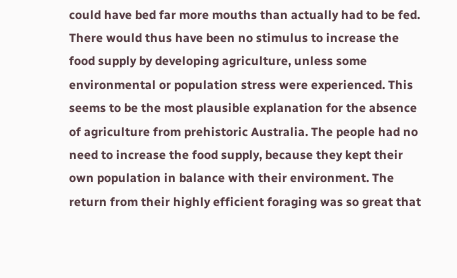could have bed far more mouths than actually had to be fed. There would thus have been no stimulus to increase the food supply by developing agriculture, unless some environmental or population stress were experienced. This seems to be the most plausible explanation for the absence of agriculture from prehistoric Australia. The people had no need to increase the food supply, because they kept their own population in balance with their environment. The return from their highly efficient foraging was so great that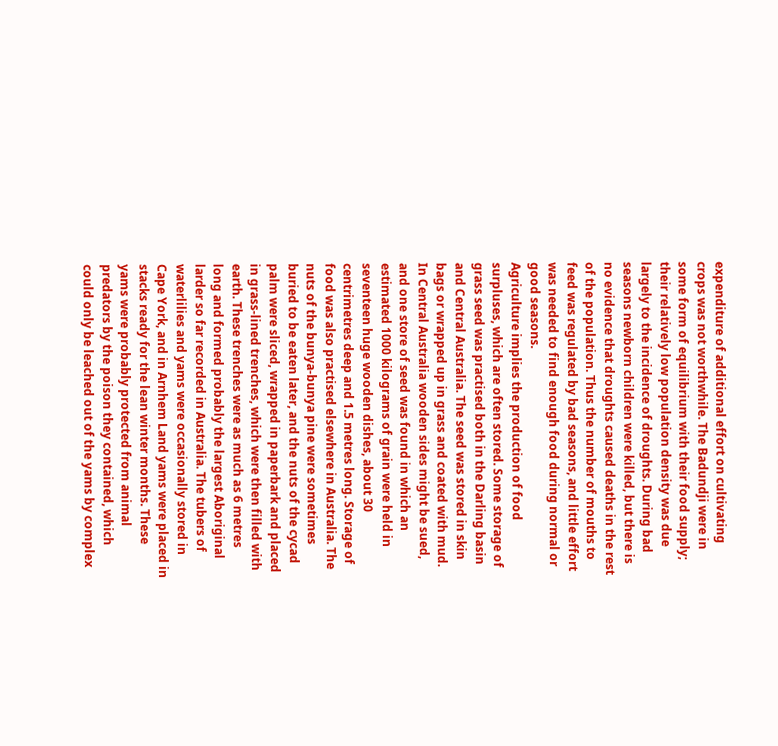expenditure of additional effort on cultivating crops was not worthwhile. The Badundji were in some form of equilibrium with their food supply; their relatively low population density was due largely to the incidence of droughts. During bad seasons newborn children were killed, but there is no evidence that droughts caused deaths in the rest of the population. Thus the number of mouths to feed was regulated by bad seasons, and little effort was needed to find enough food during normal or good seasons.
Agriculture implies the production of food surpluses, which are often stored. Some storage of grass seed was practised both in the Darling basin and Central Australia. The seed was stored in skin bags or wrapped up in grass and coated with mud. In Central Australia wooden sides might be sued, and one store of seed was found in which an estimated 1000 kilograms of grain were held in seventeen huge wooden dishes, about 30 centrimetres deep and 1.5 metres long. Storage of food was also practised elsewhere in Australia. The nuts of the bunya-bunya pine were sometimes buried to be eaten later, and the nuts of the cycad palm were sliced, wrapped in paperbark and placed in grass-lined trenches, which were then filled with earth. These trenches were as much as 6 metres long and formed probably the largest Aboriginal larder so far recorded in Australia. The tubers of waterlilies and yams were occasionally stored in Cape York, and in Arnhem Land yams were placed in stacks ready for the lean winter months. These yams were probably protected from animal predators by the poison they contained, which could only be leached out of the yams by complex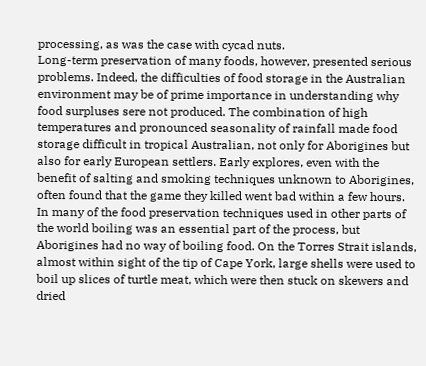processing, as was the case with cycad nuts.
Long-term preservation of many foods, however, presented serious problems. Indeed, the difficulties of food storage in the Australian environment may be of prime importance in understanding why food surpluses sere not produced. The combination of high temperatures and pronounced seasonality of rainfall made food storage difficult in tropical Australian, not only for Aborigines but also for early European settlers. Early explores, even with the benefit of salting and smoking techniques unknown to Aborigines, often found that the game they killed went bad within a few hours. In many of the food preservation techniques used in other parts of the world boiling was an essential part of the process, but Aborigines had no way of boiling food. On the Torres Strait islands, almost within sight of the tip of Cape York, large shells were used to boil up slices of turtle meat, which were then stuck on skewers and dried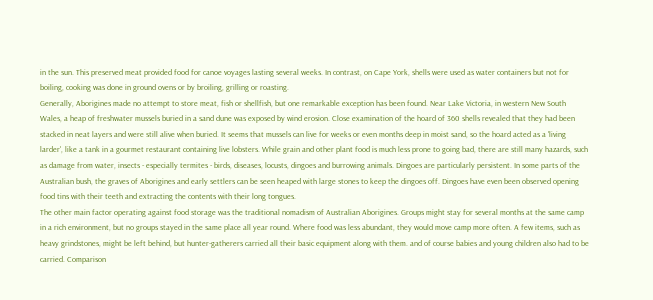in the sun. This preserved meat provided food for canoe voyages lasting several weeks. In contrast, on Cape York, shells were used as water containers but not for boiling, cooking was done in ground ovens or by broiling, grilling or roasting.
Generally, Aborigines made no attempt to store meat, fish or shellfish, but one remarkable exception has been found. Near Lake Victoria, in western New South Wales, a heap of freshwater mussels buried in a sand dune was exposed by wind erosion. Close examination of the hoard of 360 shells revealed that they had been stacked in neat layers and were still alive when buried. It seems that mussels can live for weeks or even months deep in moist sand, so the hoard acted as a 'living larder', like a tank in a gourmet restaurant containing live lobsters. While grain and other plant food is much less prone to going bad, there are still many hazards, such as damage from water, insects - especially termites - birds, diseases, locusts, dingoes and burrowing animals. Dingoes are particularly persistent. In some parts of the Australian bush, the graves of Aborigines and early settlers can be seen heaped with large stones to keep the dingoes off. Dingoes have even been observed opening food tins with their teeth and extracting the contents with their long tongues.
The other main factor operating against food storage was the traditional nomadism of Australian Aborigines. Groups might stay for several months at the same camp in a rich environment, but no groups stayed in the same place all year round. Where food was less abundant, they would move camp more often. A few items, such as heavy grindstones, might be left behind, but hunter-gatherers carried all their basic equipment along with them. and of course babies and young children also had to be carried. Comparison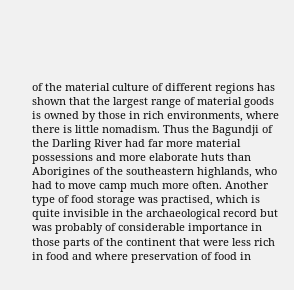of the material culture of different regions has shown that the largest range of material goods is owned by those in rich environments, where there is little nomadism. Thus the Bagundji of the Darling River had far more material possessions and more elaborate huts than Aborigines of the southeastern highlands, who had to move camp much more often. Another type of food storage was practised, which is quite invisible in the archaeological record but was probably of considerable importance in those parts of the continent that were less rich in food and where preservation of food in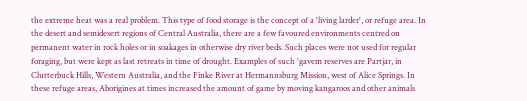the extreme heat was a real problem. This type of food storage is the concept of a 'living larder', or refuge area. In the desert and semidesert regions of Central Australia, there are a few favoured environments centred on permanent water in rock holes or in soakages in otherwise dry river beds. Such places were not used for regular foraging, but were kept as last retreats in time of drought. Examples of such 'gavem reserves are Partjar, in Clutterbuck Hills, Western Australia, and the Finke River at Hermannsburg Mission, west of Alice Springs. In these refuge areas, Aborigines at times increased the amount of game by moving kangaroos and other animals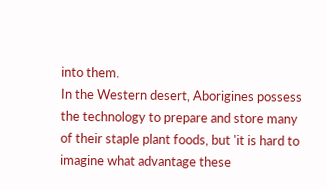into them.
In the Western desert, Aborigines possess the technology to prepare and store many of their staple plant foods, but 'it is hard to imagine what advantage these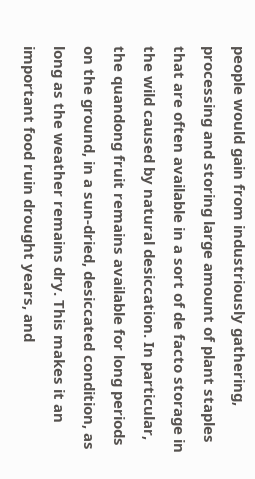people would gain from industriously gathering, processing and storing large amount of plant staples that are often available in a sort of de facto storage in the wild caused by natural desiccation. In particular, the quandong fruit remains available for long periods on the ground, in a sun-dried, desiccated condition, as long as the weather remains dry. This makes it an important food ruin drought years, and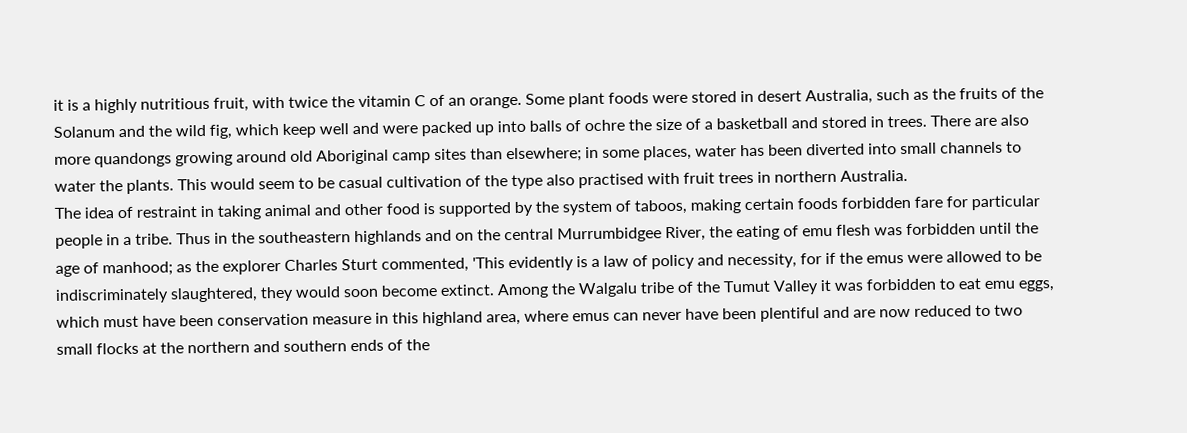it is a highly nutritious fruit, with twice the vitamin C of an orange. Some plant foods were stored in desert Australia, such as the fruits of the Solanum and the wild fig, which keep well and were packed up into balls of ochre the size of a basketball and stored in trees. There are also more quandongs growing around old Aboriginal camp sites than elsewhere; in some places, water has been diverted into small channels to water the plants. This would seem to be casual cultivation of the type also practised with fruit trees in northern Australia.
The idea of restraint in taking animal and other food is supported by the system of taboos, making certain foods forbidden fare for particular people in a tribe. Thus in the southeastern highlands and on the central Murrumbidgee River, the eating of emu flesh was forbidden until the age of manhood; as the explorer Charles Sturt commented, 'This evidently is a law of policy and necessity, for if the emus were allowed to be indiscriminately slaughtered, they would soon become extinct. Among the Walgalu tribe of the Tumut Valley it was forbidden to eat emu eggs, which must have been conservation measure in this highland area, where emus can never have been plentiful and are now reduced to two small flocks at the northern and southern ends of the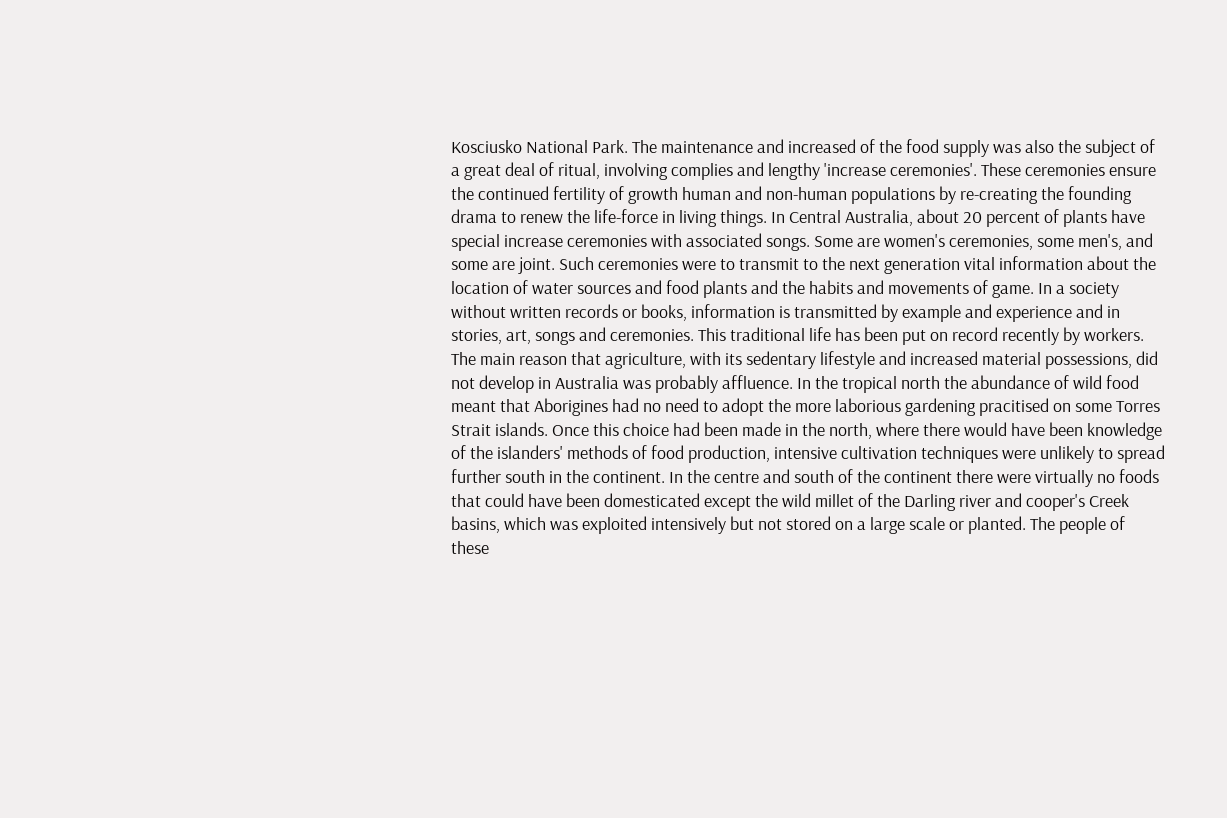Kosciusko National Park. The maintenance and increased of the food supply was also the subject of a great deal of ritual, involving complies and lengthy 'increase ceremonies'. These ceremonies ensure the continued fertility of growth human and non-human populations by re-creating the founding drama to renew the life-force in living things. In Central Australia, about 20 percent of plants have special increase ceremonies with associated songs. Some are women's ceremonies, some men's, and some are joint. Such ceremonies were to transmit to the next generation vital information about the location of water sources and food plants and the habits and movements of game. In a society without written records or books, information is transmitted by example and experience and in stories, art, songs and ceremonies. This traditional life has been put on record recently by workers.
The main reason that agriculture, with its sedentary lifestyle and increased material possessions, did not develop in Australia was probably affluence. In the tropical north the abundance of wild food meant that Aborigines had no need to adopt the more laborious gardening pracitised on some Torres Strait islands. Once this choice had been made in the north, where there would have been knowledge of the islanders' methods of food production, intensive cultivation techniques were unlikely to spread further south in the continent. In the centre and south of the continent there were virtually no foods that could have been domesticated except the wild millet of the Darling river and cooper's Creek basins, which was exploited intensively but not stored on a large scale or planted. The people of these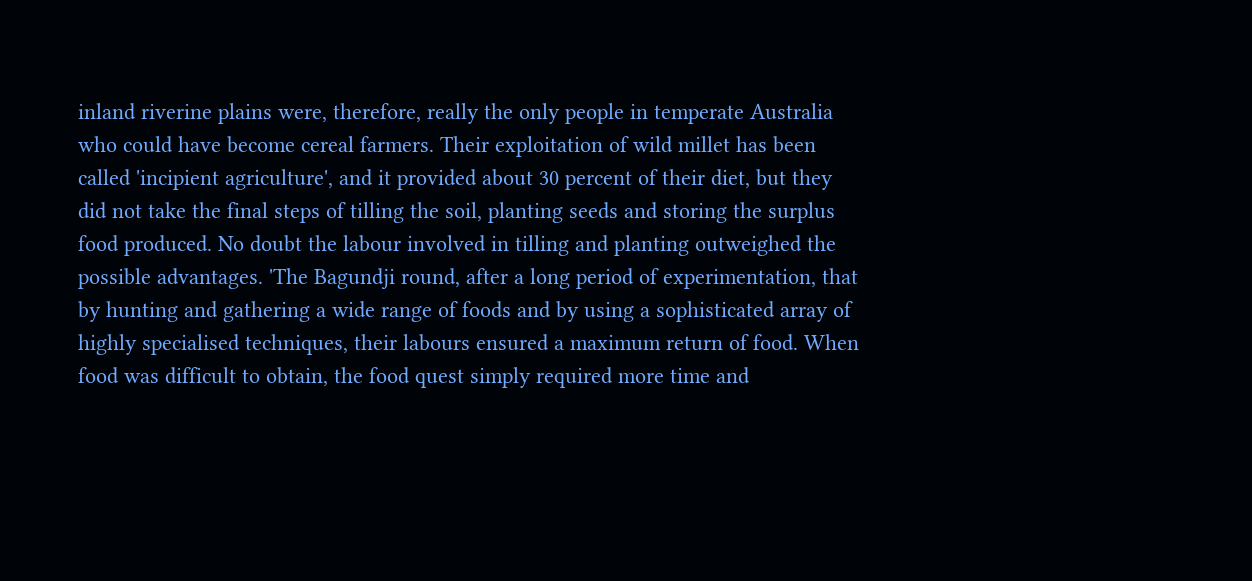inland riverine plains were, therefore, really the only people in temperate Australia who could have become cereal farmers. Their exploitation of wild millet has been called 'incipient agriculture', and it provided about 30 percent of their diet, but they did not take the final steps of tilling the soil, planting seeds and storing the surplus food produced. No doubt the labour involved in tilling and planting outweighed the possible advantages. 'The Bagundji round, after a long period of experimentation, that by hunting and gathering a wide range of foods and by using a sophisticated array of highly specialised techniques, their labours ensured a maximum return of food. When food was difficult to obtain, the food quest simply required more time and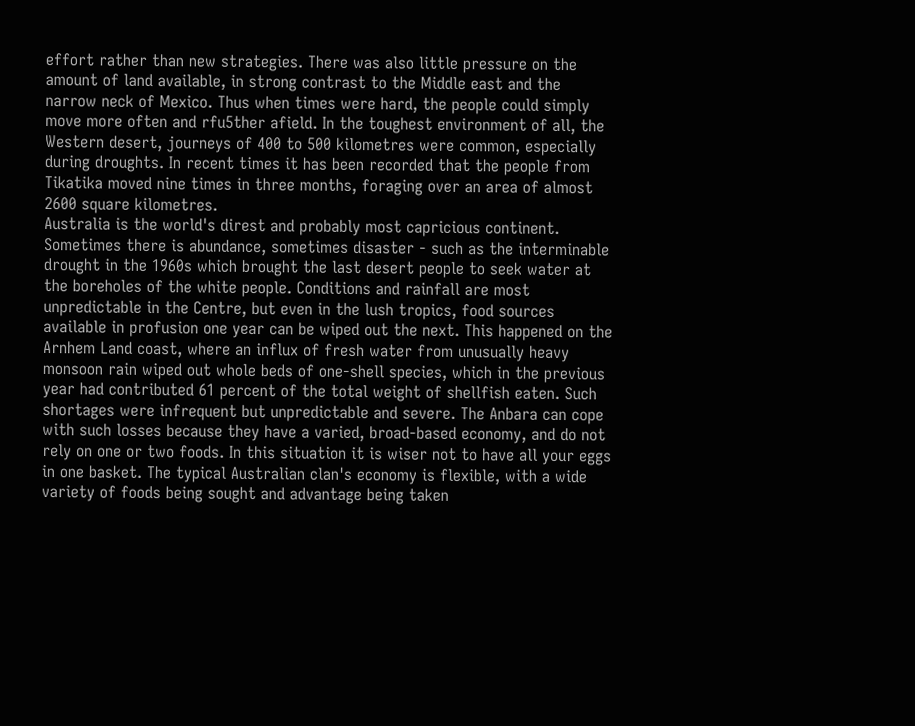effort rather than new strategies. There was also little pressure on the amount of land available, in strong contrast to the Middle east and the narrow neck of Mexico. Thus when times were hard, the people could simply move more often and rfu5ther afield. In the toughest environment of all, the Western desert, journeys of 400 to 500 kilometres were common, especially during droughts. In recent times it has been recorded that the people from Tikatika moved nine times in three months, foraging over an area of almost 2600 square kilometres.
Australia is the world's direst and probably most capricious continent. Sometimes there is abundance, sometimes disaster - such as the interminable drought in the 1960s which brought the last desert people to seek water at the boreholes of the white people. Conditions and rainfall are most unpredictable in the Centre, but even in the lush tropics, food sources available in profusion one year can be wiped out the next. This happened on the Arnhem Land coast, where an influx of fresh water from unusually heavy monsoon rain wiped out whole beds of one-shell species, which in the previous year had contributed 61 percent of the total weight of shellfish eaten. Such shortages were infrequent but unpredictable and severe. The Anbara can cope with such losses because they have a varied, broad-based economy, and do not rely on one or two foods. In this situation it is wiser not to have all your eggs in one basket. The typical Australian clan's economy is flexible, with a wide variety of foods being sought and advantage being taken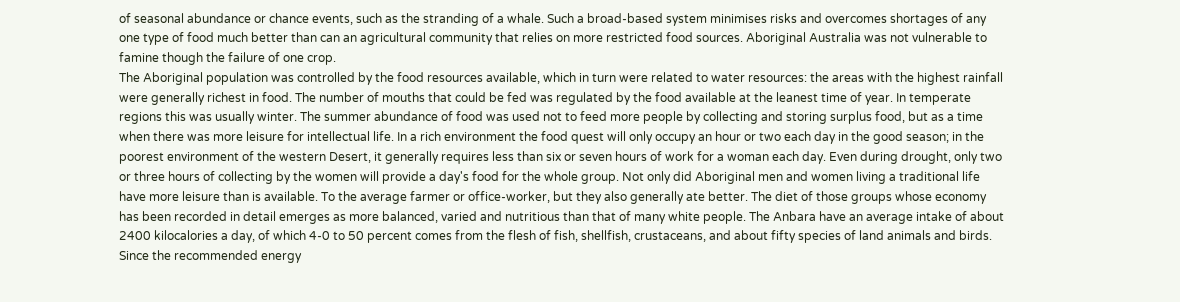of seasonal abundance or chance events, such as the stranding of a whale. Such a broad-based system minimises risks and overcomes shortages of any one type of food much better than can an agricultural community that relies on more restricted food sources. Aboriginal Australia was not vulnerable to famine though the failure of one crop.
The Aboriginal population was controlled by the food resources available, which in turn were related to water resources: the areas with the highest rainfall were generally richest in food. The number of mouths that could be fed was regulated by the food available at the leanest time of year. In temperate regions this was usually winter. The summer abundance of food was used not to feed more people by collecting and storing surplus food, but as a time when there was more leisure for intellectual life. In a rich environment the food quest will only occupy an hour or two each day in the good season; in the poorest environment of the western Desert, it generally requires less than six or seven hours of work for a woman each day. Even during drought, only two or three hours of collecting by the women will provide a day's food for the whole group. Not only did Aboriginal men and women living a traditional life have more leisure than is available. To the average farmer or office-worker, but they also generally ate better. The diet of those groups whose economy has been recorded in detail emerges as more balanced, varied and nutritious than that of many white people. The Anbara have an average intake of about 2400 kilocalories a day, of which 4-0 to 50 percent comes from the flesh of fish, shellfish, crustaceans, and about fifty species of land animals and birds. Since the recommended energy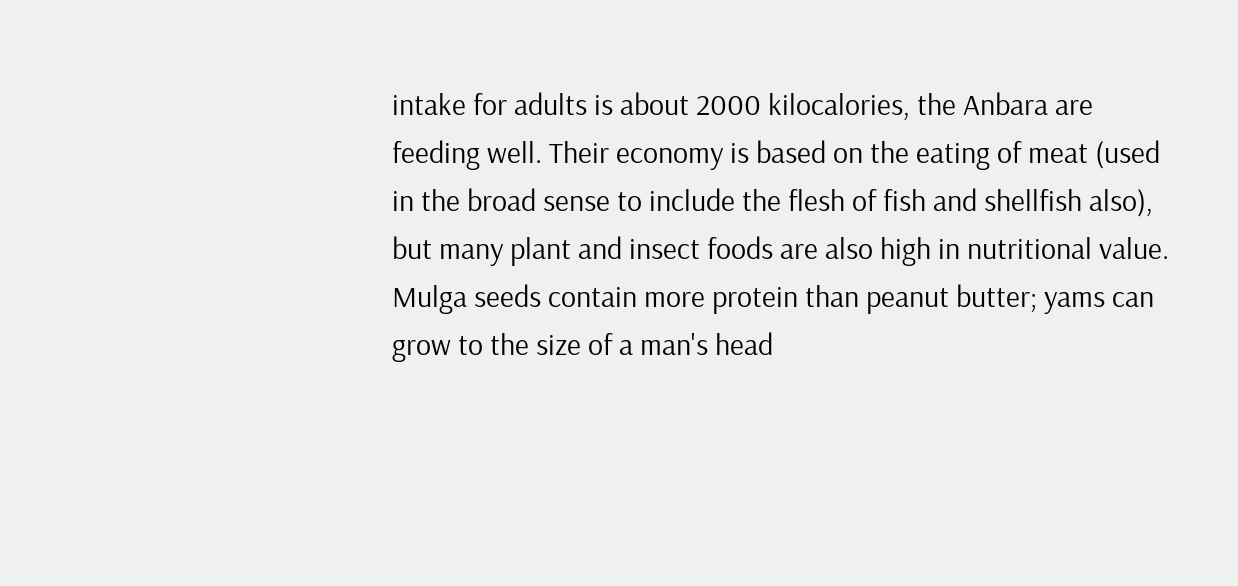intake for adults is about 2000 kilocalories, the Anbara are feeding well. Their economy is based on the eating of meat (used in the broad sense to include the flesh of fish and shellfish also), but many plant and insect foods are also high in nutritional value. Mulga seeds contain more protein than peanut butter; yams can grow to the size of a man's head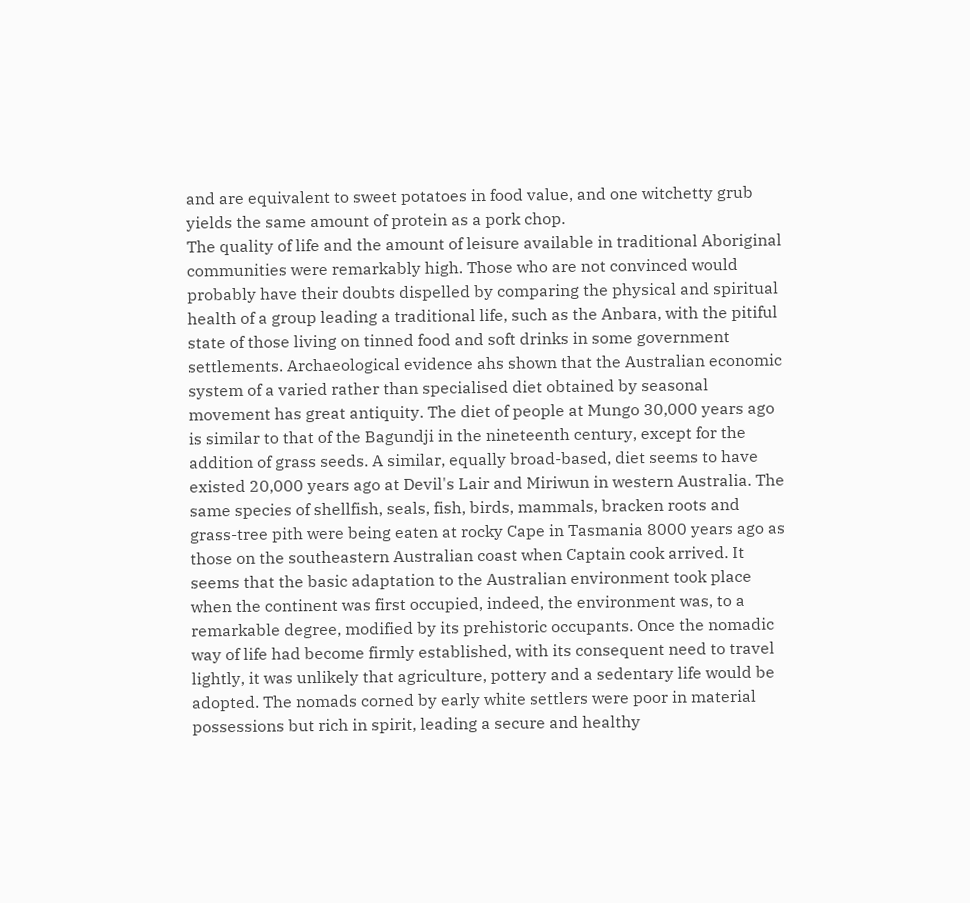and are equivalent to sweet potatoes in food value, and one witchetty grub yields the same amount of protein as a pork chop.
The quality of life and the amount of leisure available in traditional Aboriginal communities were remarkably high. Those who are not convinced would probably have their doubts dispelled by comparing the physical and spiritual health of a group leading a traditional life, such as the Anbara, with the pitiful state of those living on tinned food and soft drinks in some government settlements. Archaeological evidence ahs shown that the Australian economic system of a varied rather than specialised diet obtained by seasonal movement has great antiquity. The diet of people at Mungo 30,000 years ago is similar to that of the Bagundji in the nineteenth century, except for the addition of grass seeds. A similar, equally broad-based, diet seems to have existed 20,000 years ago at Devil's Lair and Miriwun in western Australia. The same species of shellfish, seals, fish, birds, mammals, bracken roots and grass-tree pith were being eaten at rocky Cape in Tasmania 8000 years ago as those on the southeastern Australian coast when Captain cook arrived. It seems that the basic adaptation to the Australian environment took place when the continent was first occupied, indeed, the environment was, to a remarkable degree, modified by its prehistoric occupants. Once the nomadic way of life had become firmly established, with its consequent need to travel lightly, it was unlikely that agriculture, pottery and a sedentary life would be adopted. The nomads corned by early white settlers were poor in material possessions but rich in spirit, leading a secure and healthy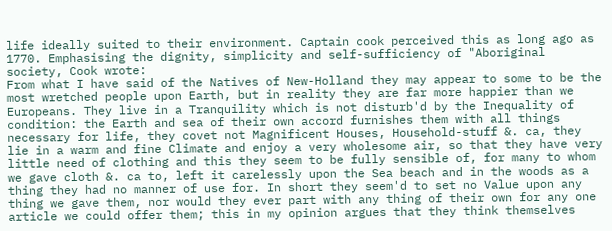life ideally suited to their environment. Captain cook perceived this as long ago as 1770. Emphasising the dignity, simplicity and self-sufficiency of "Aboriginal society, Cook wrote:
From what I have said of the Natives of New-Holland they may appear to some to be the most wretched people upon Earth, but in reality they are far more happier than we Europeans. They live in a Tranquility which is not disturb'd by the Inequality of condition: the Earth and sea of their own accord furnishes them with all things necessary for life, they covet not Magnificent Houses, Household-stuff &. ca, they lie in a warm and fine Climate and enjoy a very wholesome air, so that they have very little need of clothing and this they seem to be fully sensible of, for many to whom we gave cloth &. ca to, left it carelessly upon the Sea beach and in the woods as a thing they had no manner of use for. In short they seem'd to set no Value upon any thing we gave them, nor would they ever part with any thing of their own for any one article we could offer them; this in my opinion argues that they think themselves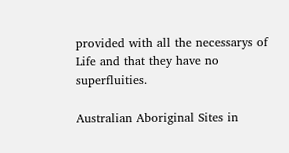provided with all the necessarys of Life and that they have no superfluities.

Australian Aboriginal Sites in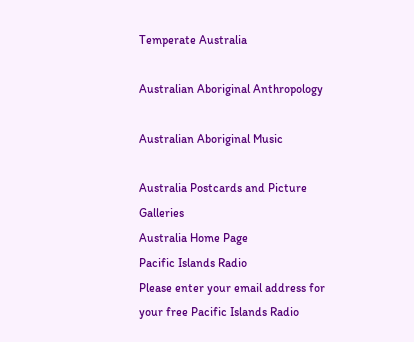Temperate Australia

Australian Aboriginal Anthropology

Australian Aboriginal Music

Australia Postcards and Picture Galleries
Australia Home Page
Pacific Islands Radio
Please enter your email address for your free Pacific Islands Radio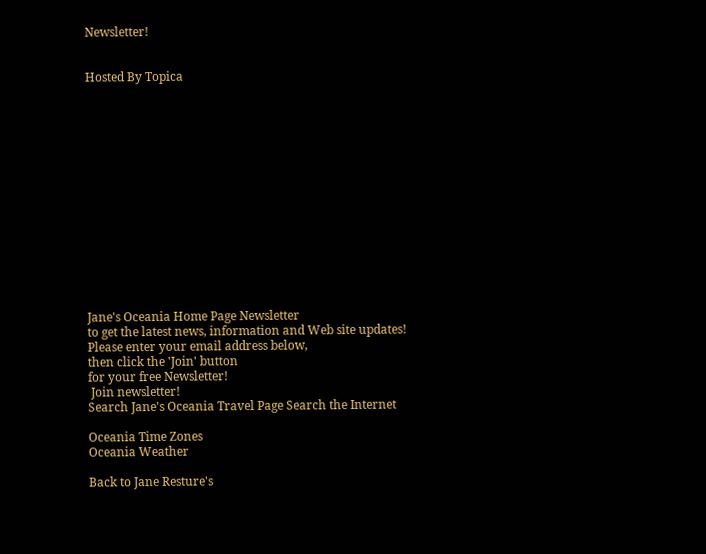Newsletter!


Hosted By Topica















Jane's Oceania Home Page Newsletter
to get the latest news, information and Web site updates!
Please enter your email address below,
then click the 'Join' button
for your free Newsletter!
 Join newsletter!
Search Jane's Oceania Travel Page Search the Internet

Oceania Time Zones
Oceania Weather

Back to Jane Resture's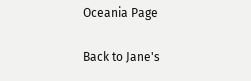Oceania Page

Back to Jane's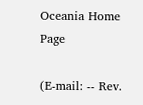Oceania Home Page

(E-mail: -- Rev.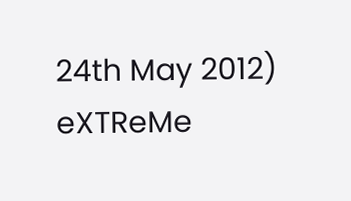24th May 2012)
eXTReMe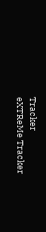Tracker
eXTReMe Tracker